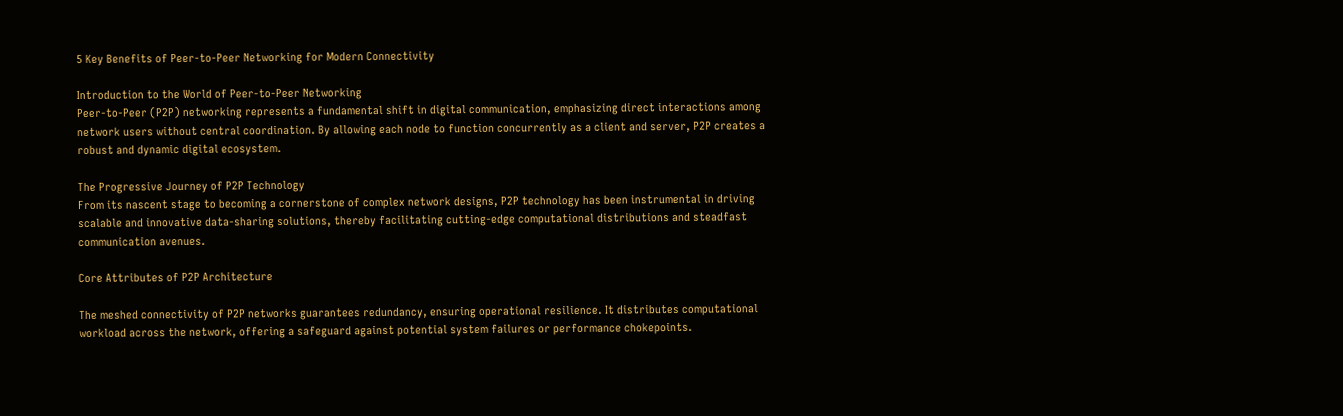5 Key Benefits of Peer-to-Peer Networking for Modern Connectivity

Introduction to the World of Peer-to-Peer Networking
Peer-to-Peer (P2P) networking represents a fundamental shift in digital communication, emphasizing direct interactions among network users without central coordination. By allowing each node to function concurrently as a client and server, P2P creates a robust and dynamic digital ecosystem.

The Progressive Journey of P2P Technology
From its nascent stage to becoming a cornerstone of complex network designs, P2P technology has been instrumental in driving scalable and innovative data-sharing solutions, thereby facilitating cutting-edge computational distributions and steadfast communication avenues.

Core Attributes of P2P Architecture

The meshed connectivity of P2P networks guarantees redundancy, ensuring operational resilience. It distributes computational workload across the network, offering a safeguard against potential system failures or performance chokepoints.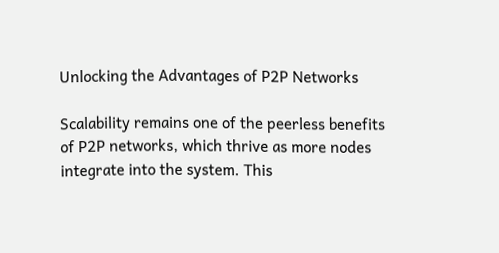Unlocking the Advantages of P2P Networks

Scalability remains one of the peerless benefits of P2P networks, which thrive as more nodes integrate into the system. This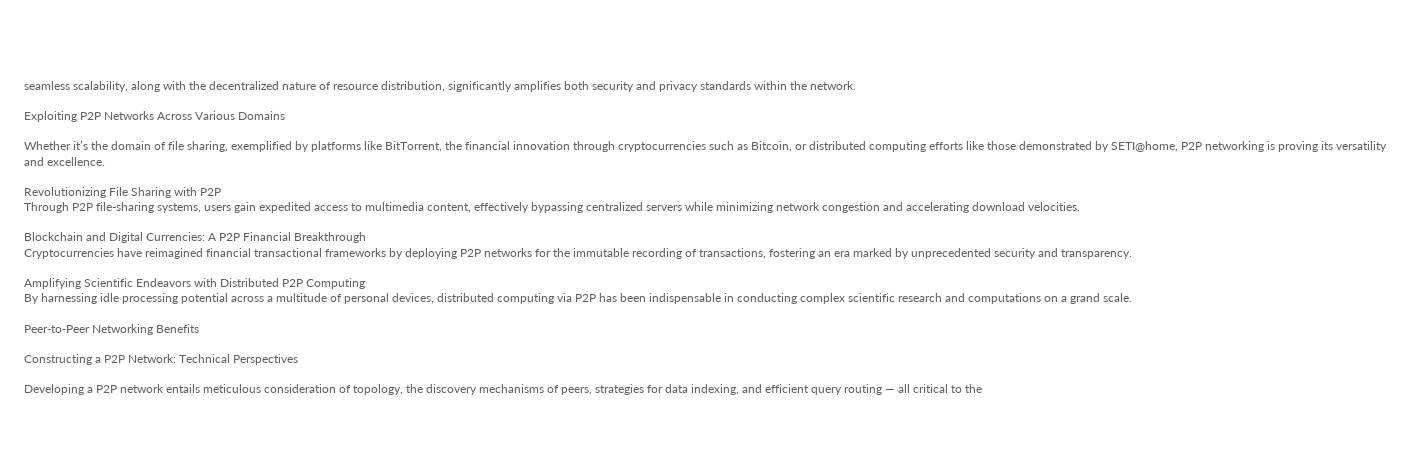seamless scalability, along with the decentralized nature of resource distribution, significantly amplifies both security and privacy standards within the network.

Exploiting P2P Networks Across Various Domains

Whether it’s the domain of file sharing, exemplified by platforms like BitTorrent, the financial innovation through cryptocurrencies such as Bitcoin, or distributed computing efforts like those demonstrated by SETI@home, P2P networking is proving its versatility and excellence.

Revolutionizing File Sharing with P2P
Through P2P file-sharing systems, users gain expedited access to multimedia content, effectively bypassing centralized servers while minimizing network congestion and accelerating download velocities.

Blockchain and Digital Currencies: A P2P Financial Breakthrough
Cryptocurrencies have reimagined financial transactional frameworks by deploying P2P networks for the immutable recording of transactions, fostering an era marked by unprecedented security and transparency.

Amplifying Scientific Endeavors with Distributed P2P Computing
By harnessing idle processing potential across a multitude of personal devices, distributed computing via P2P has been indispensable in conducting complex scientific research and computations on a grand scale.

Peer-to-Peer Networking Benefits

Constructing a P2P Network: Technical Perspectives

Developing a P2P network entails meticulous consideration of topology, the discovery mechanisms of peers, strategies for data indexing, and efficient query routing — all critical to the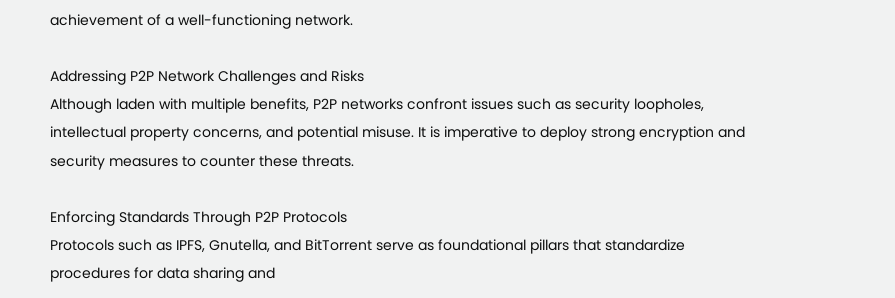achievement of a well-functioning network.

Addressing P2P Network Challenges and Risks
Although laden with multiple benefits, P2P networks confront issues such as security loopholes, intellectual property concerns, and potential misuse. It is imperative to deploy strong encryption and security measures to counter these threats.

Enforcing Standards Through P2P Protocols
Protocols such as IPFS, Gnutella, and BitTorrent serve as foundational pillars that standardize procedures for data sharing and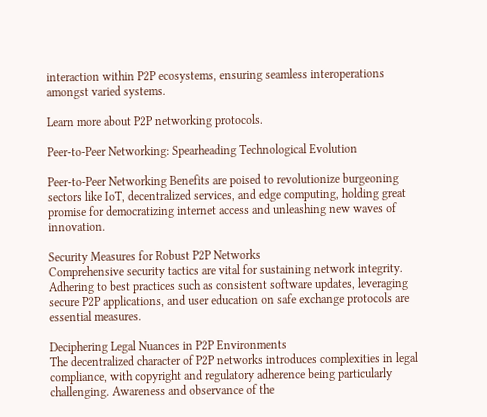interaction within P2P ecosystems, ensuring seamless interoperations amongst varied systems.

Learn more about P2P networking protocols.

Peer-to-Peer Networking: Spearheading Technological Evolution

Peer-to-Peer Networking Benefits are poised to revolutionize burgeoning sectors like IoT, decentralized services, and edge computing, holding great promise for democratizing internet access and unleashing new waves of innovation.

Security Measures for Robust P2P Networks
Comprehensive security tactics are vital for sustaining network integrity. Adhering to best practices such as consistent software updates, leveraging secure P2P applications, and user education on safe exchange protocols are essential measures.

Deciphering Legal Nuances in P2P Environments
The decentralized character of P2P networks introduces complexities in legal compliance, with copyright and regulatory adherence being particularly challenging. Awareness and observance of the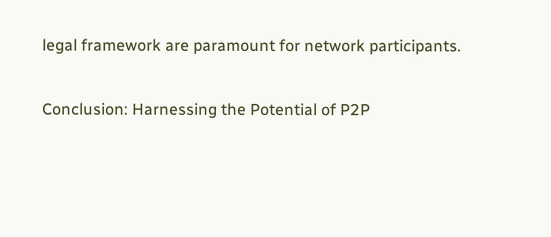legal framework are paramount for network participants.

Conclusion: Harnessing the Potential of P2P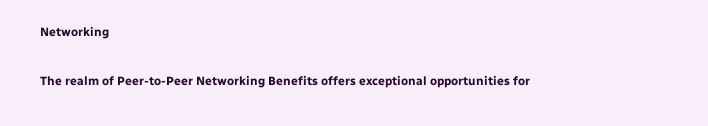Networking

The realm of Peer-to-Peer Networking Benefits offers exceptional opportunities for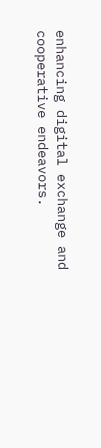enhancing digital exchange and cooperative endeavors.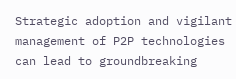Strategic adoption and vigilant management of P2P technologies can lead to groundbreaking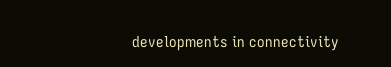developments in connectivity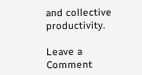and collective productivity.

Leave a Comment